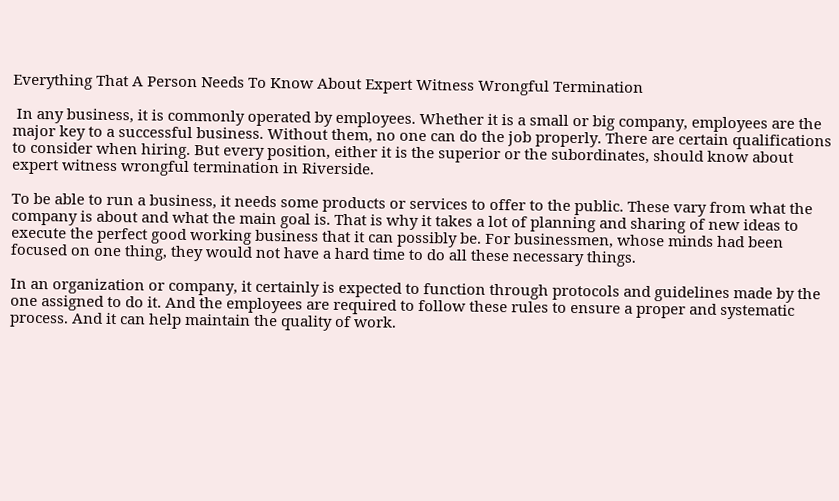Everything That A Person Needs To Know About Expert Witness Wrongful Termination

 In any business, it is commonly operated by employees. Whether it is a small or big company, employees are the major key to a successful business. Without them, no one can do the job properly. There are certain qualifications to consider when hiring. But every position, either it is the superior or the subordinates, should know about expert witness wrongful termination in Riverside.

To be able to run a business, it needs some products or services to offer to the public. These vary from what the company is about and what the main goal is. That is why it takes a lot of planning and sharing of new ideas to execute the perfect good working business that it can possibly be. For businessmen, whose minds had been focused on one thing, they would not have a hard time to do all these necessary things.

In an organization or company, it certainly is expected to function through protocols and guidelines made by the one assigned to do it. And the employees are required to follow these rules to ensure a proper and systematic process. And it can help maintain the quality of work.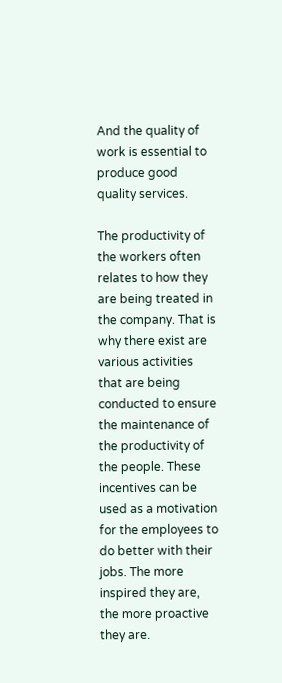And the quality of work is essential to produce good quality services.

The productivity of the workers often relates to how they are being treated in the company. That is why there exist are various activities that are being conducted to ensure the maintenance of the productivity of the people. These incentives can be used as a motivation for the employees to do better with their jobs. The more inspired they are, the more proactive they are.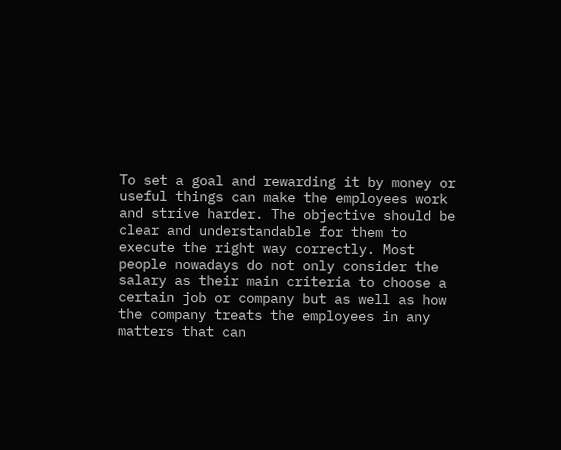To set a goal and rewarding it by money or useful things can make the employees work and strive harder. The objective should be clear and understandable for them to execute the right way correctly. Most people nowadays do not only consider the salary as their main criteria to choose a certain job or company but as well as how the company treats the employees in any matters that can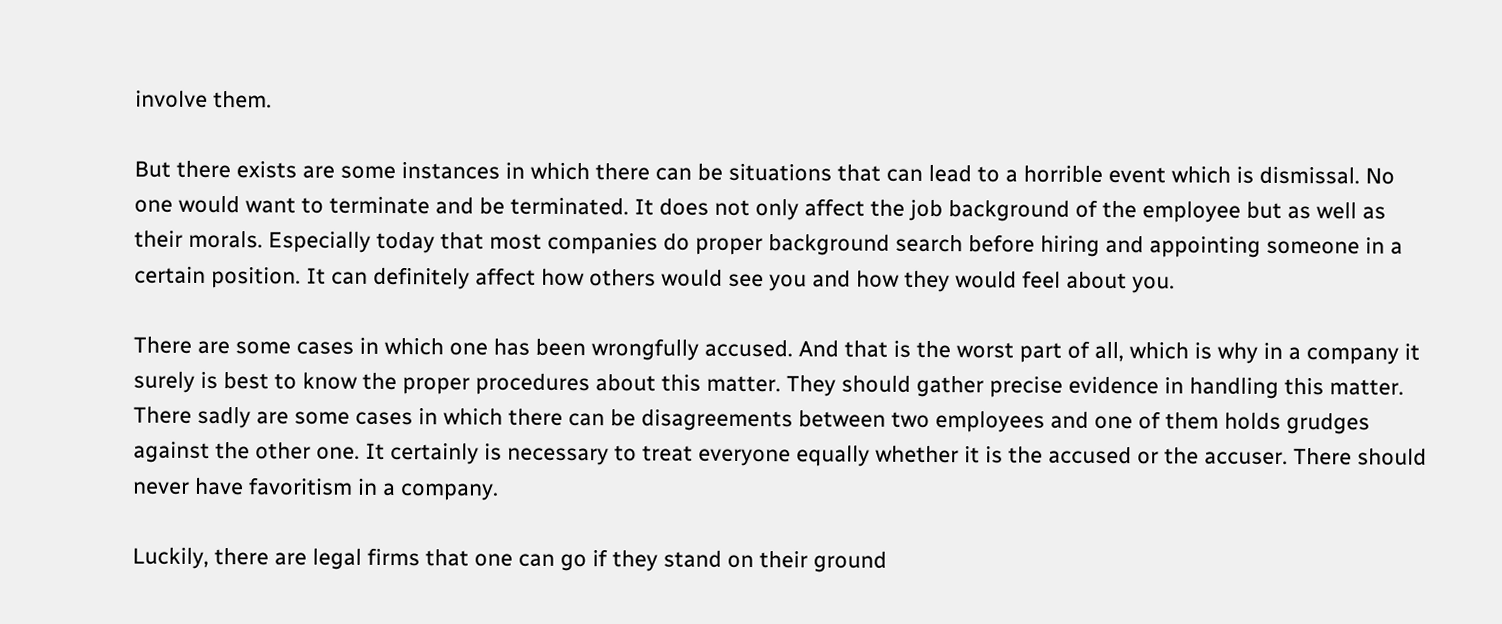involve them.

But there exists are some instances in which there can be situations that can lead to a horrible event which is dismissal. No one would want to terminate and be terminated. It does not only affect the job background of the employee but as well as their morals. Especially today that most companies do proper background search before hiring and appointing someone in a certain position. It can definitely affect how others would see you and how they would feel about you.

There are some cases in which one has been wrongfully accused. And that is the worst part of all, which is why in a company it surely is best to know the proper procedures about this matter. They should gather precise evidence in handling this matter. There sadly are some cases in which there can be disagreements between two employees and one of them holds grudges against the other one. It certainly is necessary to treat everyone equally whether it is the accused or the accuser. There should never have favoritism in a company.

Luckily, there are legal firms that one can go if they stand on their ground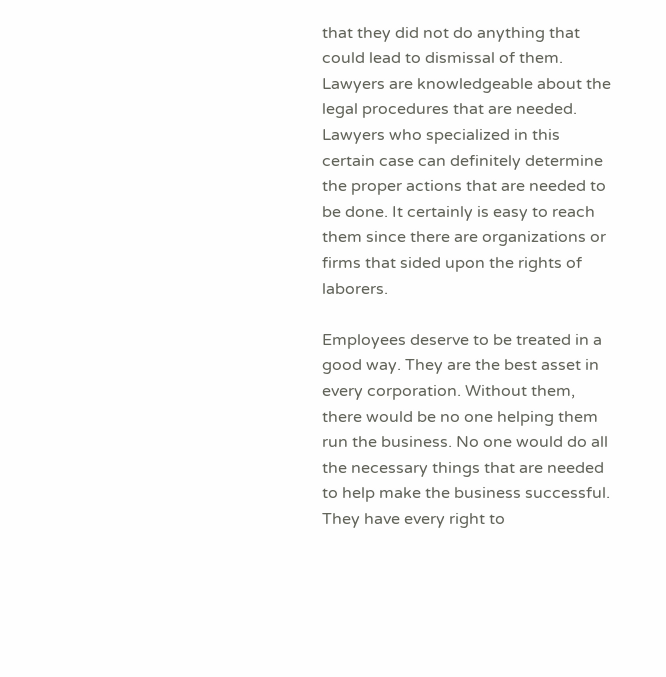that they did not do anything that could lead to dismissal of them. Lawyers are knowledgeable about the legal procedures that are needed. Lawyers who specialized in this certain case can definitely determine the proper actions that are needed to be done. It certainly is easy to reach them since there are organizations or firms that sided upon the rights of laborers.

Employees deserve to be treated in a good way. They are the best asset in every corporation. Without them, there would be no one helping them run the business. No one would do all the necessary things that are needed to help make the business successful. They have every right to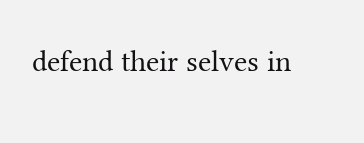defend their selves in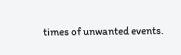times of unwanted events.